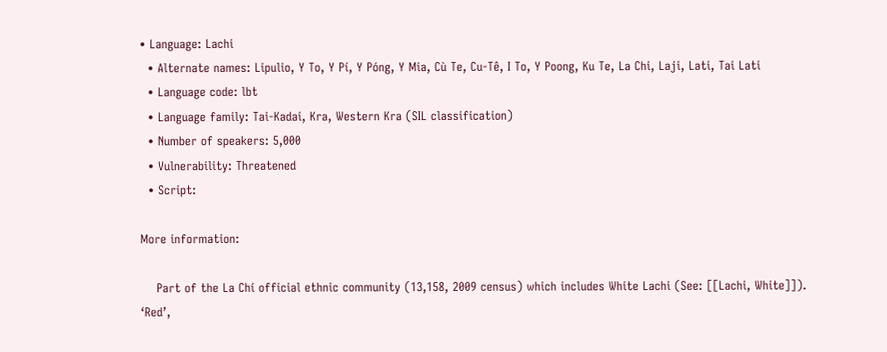• Language: Lachi
  • Alternate names: Lipulio, Y To, Y Pí, Y Póng, Y Mia, Cù Te, Cu-Tê, I To, Y Poong, Ku Te, La Chi, Laji, Lati, Tai Lati
  • Language code: lbt
  • Language family: Tai-Kadai, Kra, Western Kra (SIL classification)
  • Number of speakers: 5,000
  • Vulnerability: Threatened
  • Script:

More information:

    Part of the La Chí official ethnic community (13,158, 2009 census) which includes White Lachi (See: [[Lachi, White]]). ‘Red’,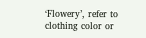‘Flowery’, refer to clothing color or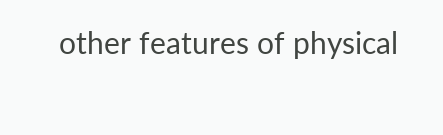other features of physical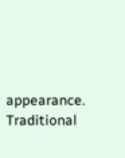appearance. Traditional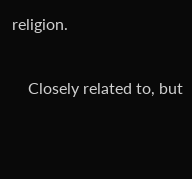religion.

    Closely related to, but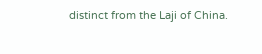distinct from the Laji of China.